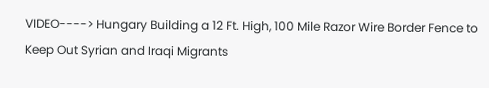VIDEO----> Hungary Building a 12 Ft. High, 100 Mile Razor Wire Border Fence to Keep Out Syrian and Iraqi Migrants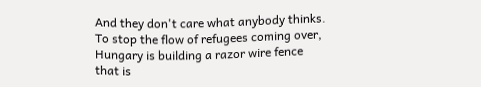And they don't care what anybody thinks.
To stop the flow of refugees coming over, Hungary is building a razor wire fence that is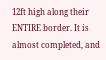12ft high along their ENTIRE border. It is almost completed, and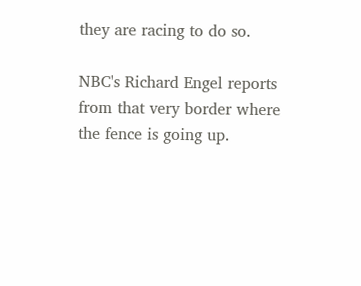they are racing to do so.

NBC's Richard Engel reports from that very border where the fence is going up.